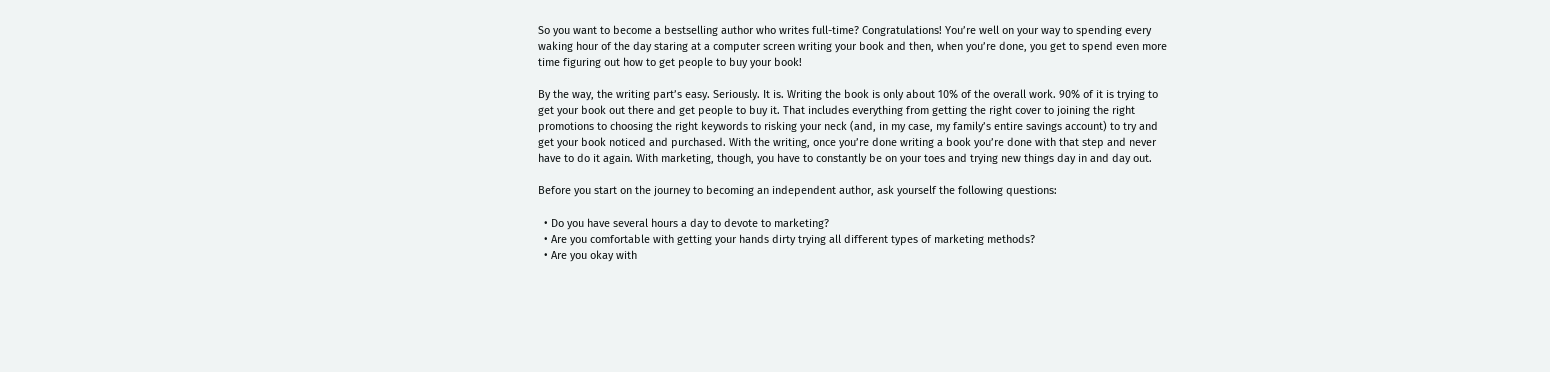So you want to become a bestselling author who writes full-time? Congratulations! You’re well on your way to spending every waking hour of the day staring at a computer screen writing your book and then, when you’re done, you get to spend even more time figuring out how to get people to buy your book!

By the way, the writing part’s easy. Seriously. It is. Writing the book is only about 10% of the overall work. 90% of it is trying to get your book out there and get people to buy it. That includes everything from getting the right cover to joining the right promotions to choosing the right keywords to risking your neck (and, in my case, my family’s entire savings account) to try and get your book noticed and purchased. With the writing, once you’re done writing a book you’re done with that step and never have to do it again. With marketing, though, you have to constantly be on your toes and trying new things day in and day out.

Before you start on the journey to becoming an independent author, ask yourself the following questions:

  • Do you have several hours a day to devote to marketing?
  • Are you comfortable with getting your hands dirty trying all different types of marketing methods?
  • Are you okay with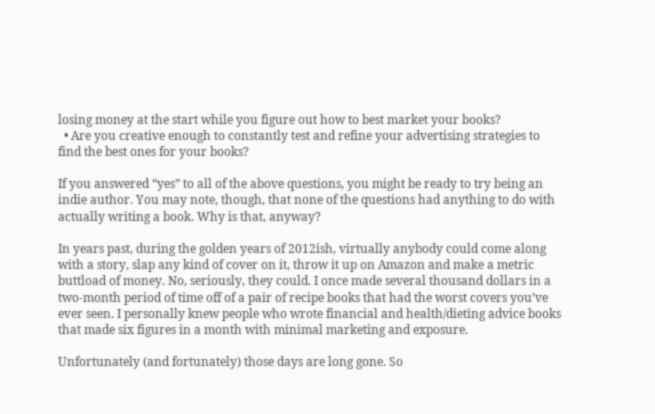losing money at the start while you figure out how to best market your books?
  • Are you creative enough to constantly test and refine your advertising strategies to find the best ones for your books?

If you answered “yes” to all of the above questions, you might be ready to try being an indie author. You may note, though, that none of the questions had anything to do with actually writing a book. Why is that, anyway?

In years past, during the golden years of 2012ish, virtually anybody could come along with a story, slap any kind of cover on it, throw it up on Amazon and make a metric buttload of money. No, seriously, they could. I once made several thousand dollars in a two-month period of time off of a pair of recipe books that had the worst covers you’ve ever seen. I personally knew people who wrote financial and health/dieting advice books that made six figures in a month with minimal marketing and exposure.

Unfortunately (and fortunately) those days are long gone. So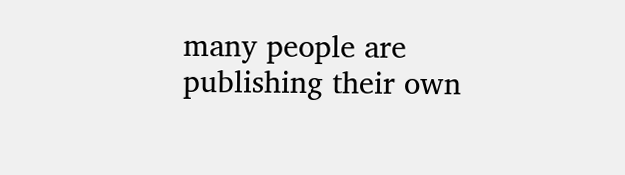many people are publishing their own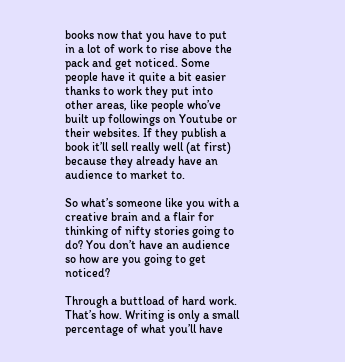books now that you have to put in a lot of work to rise above the pack and get noticed. Some people have it quite a bit easier thanks to work they put into other areas, like people who’ve built up followings on Youtube or their websites. If they publish a book it’ll sell really well (at first) because they already have an audience to market to.

So what’s someone like you with a creative brain and a flair for thinking of nifty stories going to do? You don’t have an audience so how are you going to get noticed?

Through a buttload of hard work. That’s how. Writing is only a small percentage of what you’ll have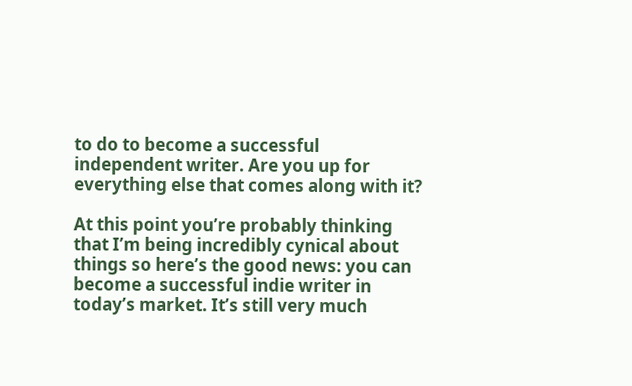to do to become a successful independent writer. Are you up for everything else that comes along with it?

At this point you’re probably thinking that I’m being incredibly cynical about things so here’s the good news: you can become a successful indie writer in today’s market. It’s still very much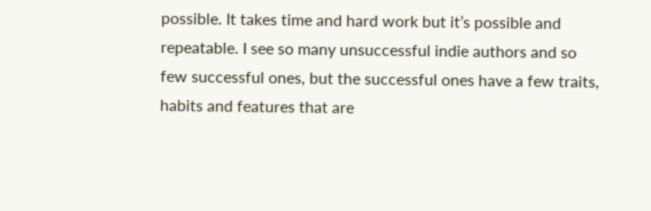possible. It takes time and hard work but it’s possible and repeatable. I see so many unsuccessful indie authors and so few successful ones, but the successful ones have a few traits, habits and features that are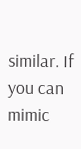similar. If you can mimic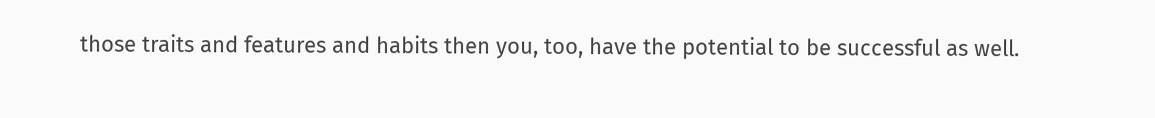those traits and features and habits then you, too, have the potential to be successful as well.